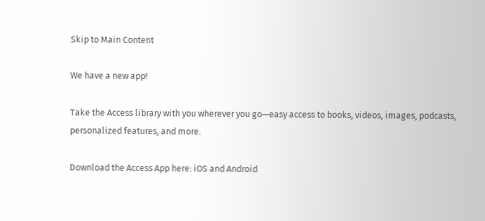Skip to Main Content

We have a new app!

Take the Access library with you wherever you go—easy access to books, videos, images, podcasts, personalized features, and more.

Download the Access App here: iOS and Android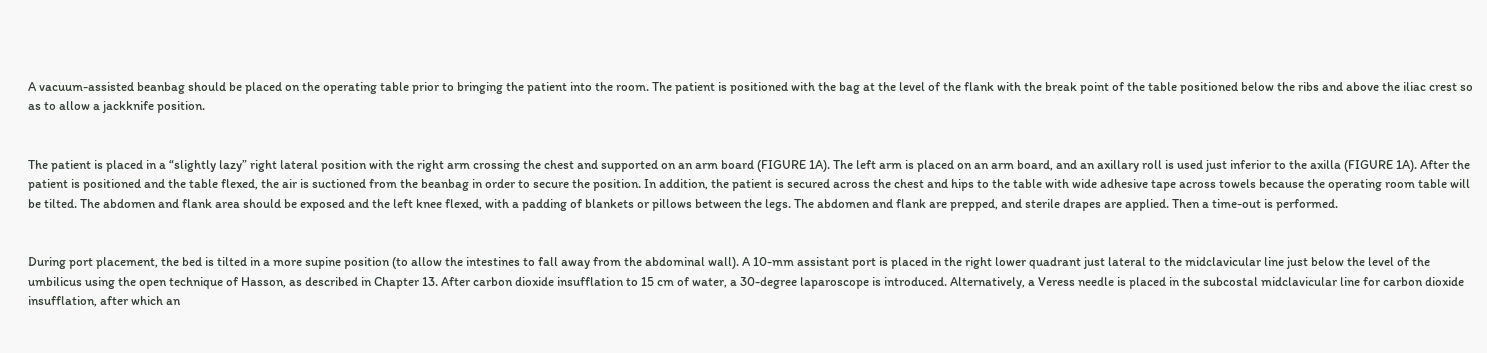A vacuum-assisted beanbag should be placed on the operating table prior to bringing the patient into the room. The patient is positioned with the bag at the level of the flank with the break point of the table positioned below the ribs and above the iliac crest so as to allow a jackknife position.


The patient is placed in a “slightly lazy” right lateral position with the right arm crossing the chest and supported on an arm board (FIGURE 1A). The left arm is placed on an arm board, and an axillary roll is used just inferior to the axilla (FIGURE 1A). After the patient is positioned and the table flexed, the air is suctioned from the beanbag in order to secure the position. In addition, the patient is secured across the chest and hips to the table with wide adhesive tape across towels because the operating room table will be tilted. The abdomen and flank area should be exposed and the left knee flexed, with a padding of blankets or pillows between the legs. The abdomen and flank are prepped, and sterile drapes are applied. Then a time-out is performed.


During port placement, the bed is tilted in a more supine position (to allow the intestines to fall away from the abdominal wall). A 10-mm assistant port is placed in the right lower quadrant just lateral to the midclavicular line just below the level of the umbilicus using the open technique of Hasson, as described in Chapter 13. After carbon dioxide insufflation to 15 cm of water, a 30-degree laparoscope is introduced. Alternatively, a Veress needle is placed in the subcostal midclavicular line for carbon dioxide insufflation, after which an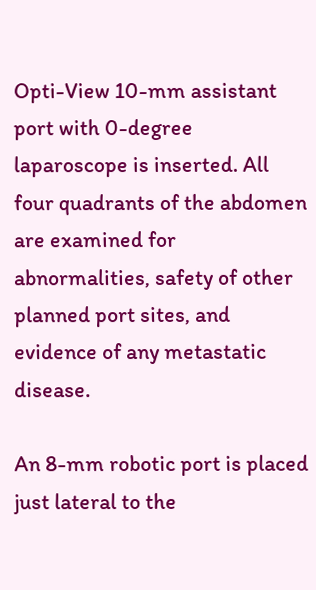Opti-View 10-mm assistant port with 0-degree laparoscope is inserted. All four quadrants of the abdomen are examined for abnormalities, safety of other planned port sites, and evidence of any metastatic disease.

An 8-mm robotic port is placed just lateral to the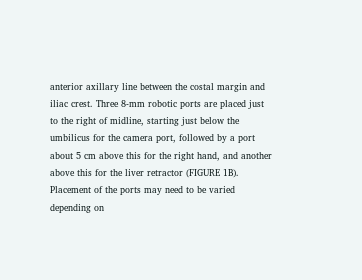anterior axillary line between the costal margin and iliac crest. Three 8-mm robotic ports are placed just to the right of midline, starting just below the umbilicus for the camera port, followed by a port about 5 cm above this for the right hand, and another above this for the liver retractor (FIGURE 1B). Placement of the ports may need to be varied depending on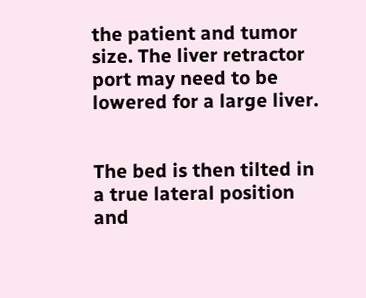the patient and tumor size. The liver retractor port may need to be lowered for a large liver.


The bed is then tilted in a true lateral position and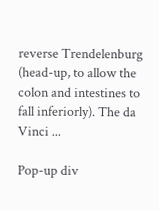reverse Trendelenburg (head-up, to allow the colon and intestines to fall inferiorly). The da Vinci ...

Pop-up div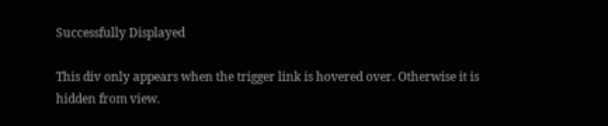Successfully Displayed

This div only appears when the trigger link is hovered over. Otherwise it is hidden from view.